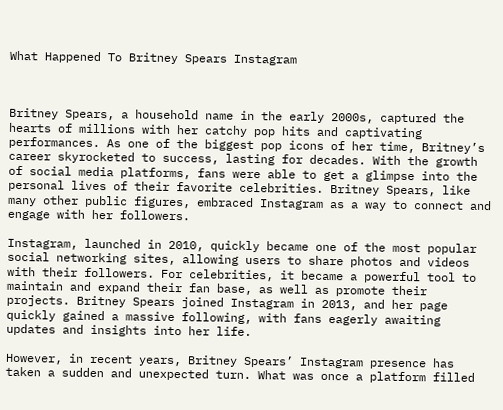What Happened To Britney Spears Instagram



Britney Spears, a household name in the early 2000s, captured the hearts of millions with her catchy pop hits and captivating performances. As one of the biggest pop icons of her time, Britney’s career skyrocketed to success, lasting for decades. With the growth of social media platforms, fans were able to get a glimpse into the personal lives of their favorite celebrities. Britney Spears, like many other public figures, embraced Instagram as a way to connect and engage with her followers.

Instagram, launched in 2010, quickly became one of the most popular social networking sites, allowing users to share photos and videos with their followers. For celebrities, it became a powerful tool to maintain and expand their fan base, as well as promote their projects. Britney Spears joined Instagram in 2013, and her page quickly gained a massive following, with fans eagerly awaiting updates and insights into her life.

However, in recent years, Britney Spears’ Instagram presence has taken a sudden and unexpected turn. What was once a platform filled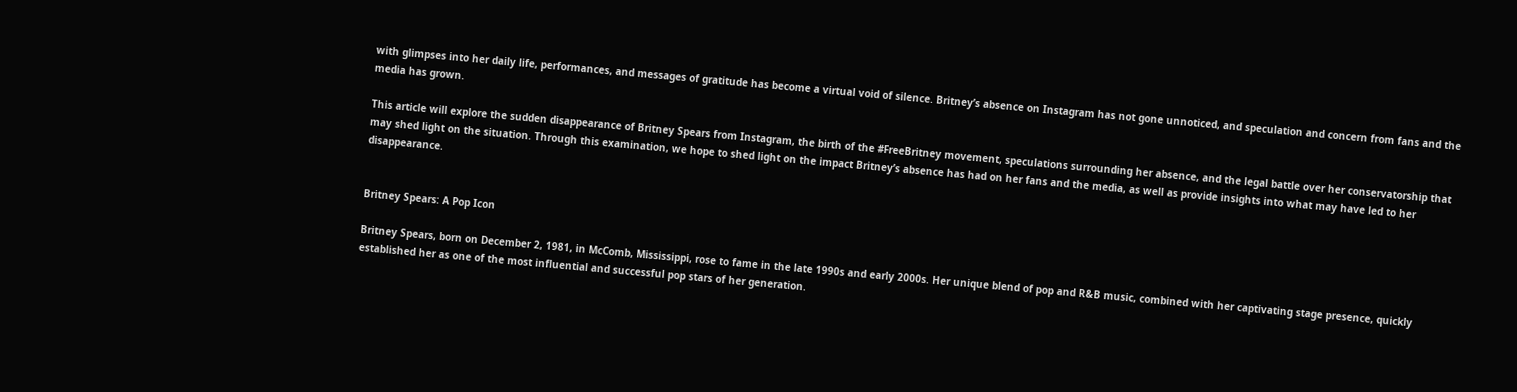with glimpses into her daily life, performances, and messages of gratitude has become a virtual void of silence. Britney’s absence on Instagram has not gone unnoticed, and speculation and concern from fans and the media has grown.

This article will explore the sudden disappearance of Britney Spears from Instagram, the birth of the #FreeBritney movement, speculations surrounding her absence, and the legal battle over her conservatorship that may shed light on the situation. Through this examination, we hope to shed light on the impact Britney’s absence has had on her fans and the media, as well as provide insights into what may have led to her disappearance.


Britney Spears: A Pop Icon

Britney Spears, born on December 2, 1981, in McComb, Mississippi, rose to fame in the late 1990s and early 2000s. Her unique blend of pop and R&B music, combined with her captivating stage presence, quickly established her as one of the most influential and successful pop stars of her generation.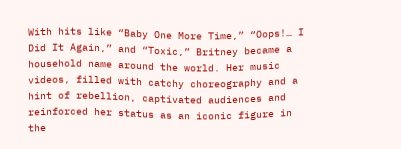With hits like “Baby One More Time,” “Oops!… I Did It Again,” and “Toxic,” Britney became a household name around the world. Her music videos, filled with catchy choreography and a hint of rebellion, captivated audiences and reinforced her status as an iconic figure in the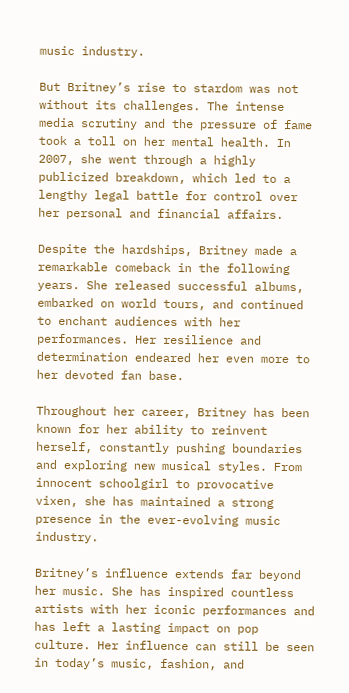music industry.

But Britney’s rise to stardom was not without its challenges. The intense media scrutiny and the pressure of fame took a toll on her mental health. In 2007, she went through a highly publicized breakdown, which led to a lengthy legal battle for control over her personal and financial affairs.

Despite the hardships, Britney made a remarkable comeback in the following years. She released successful albums, embarked on world tours, and continued to enchant audiences with her performances. Her resilience and determination endeared her even more to her devoted fan base.

Throughout her career, Britney has been known for her ability to reinvent herself, constantly pushing boundaries and exploring new musical styles. From innocent schoolgirl to provocative vixen, she has maintained a strong presence in the ever-evolving music industry.

Britney’s influence extends far beyond her music. She has inspired countless artists with her iconic performances and has left a lasting impact on pop culture. Her influence can still be seen in today’s music, fashion, and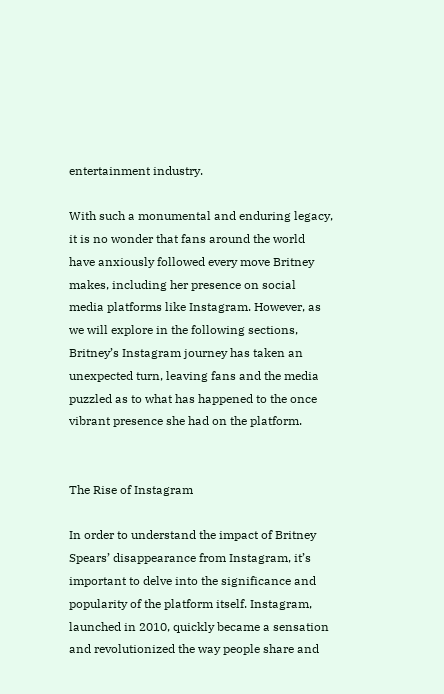entertainment industry.

With such a monumental and enduring legacy, it is no wonder that fans around the world have anxiously followed every move Britney makes, including her presence on social media platforms like Instagram. However, as we will explore in the following sections, Britney’s Instagram journey has taken an unexpected turn, leaving fans and the media puzzled as to what has happened to the once vibrant presence she had on the platform.


The Rise of Instagram

In order to understand the impact of Britney Spears’ disappearance from Instagram, it’s important to delve into the significance and popularity of the platform itself. Instagram, launched in 2010, quickly became a sensation and revolutionized the way people share and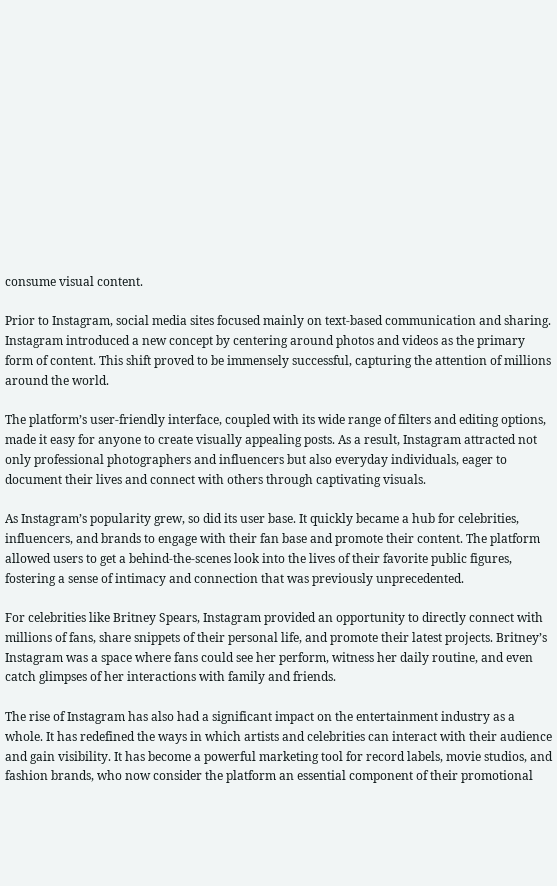consume visual content.

Prior to Instagram, social media sites focused mainly on text-based communication and sharing. Instagram introduced a new concept by centering around photos and videos as the primary form of content. This shift proved to be immensely successful, capturing the attention of millions around the world.

The platform’s user-friendly interface, coupled with its wide range of filters and editing options, made it easy for anyone to create visually appealing posts. As a result, Instagram attracted not only professional photographers and influencers but also everyday individuals, eager to document their lives and connect with others through captivating visuals.

As Instagram’s popularity grew, so did its user base. It quickly became a hub for celebrities, influencers, and brands to engage with their fan base and promote their content. The platform allowed users to get a behind-the-scenes look into the lives of their favorite public figures, fostering a sense of intimacy and connection that was previously unprecedented.

For celebrities like Britney Spears, Instagram provided an opportunity to directly connect with millions of fans, share snippets of their personal life, and promote their latest projects. Britney’s Instagram was a space where fans could see her perform, witness her daily routine, and even catch glimpses of her interactions with family and friends.

The rise of Instagram has also had a significant impact on the entertainment industry as a whole. It has redefined the ways in which artists and celebrities can interact with their audience and gain visibility. It has become a powerful marketing tool for record labels, movie studios, and fashion brands, who now consider the platform an essential component of their promotional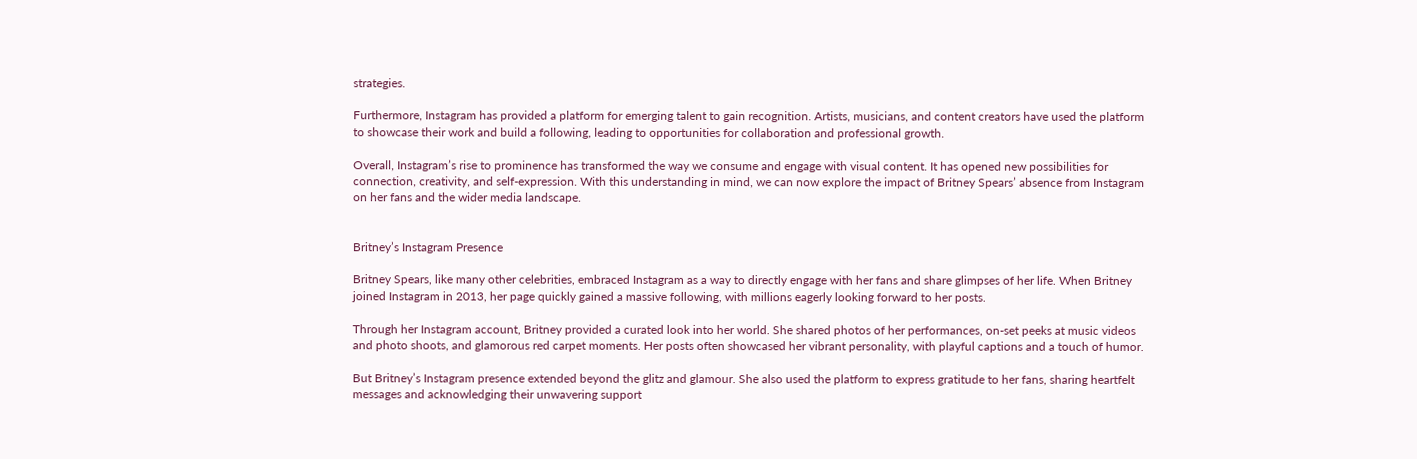strategies.

Furthermore, Instagram has provided a platform for emerging talent to gain recognition. Artists, musicians, and content creators have used the platform to showcase their work and build a following, leading to opportunities for collaboration and professional growth.

Overall, Instagram’s rise to prominence has transformed the way we consume and engage with visual content. It has opened new possibilities for connection, creativity, and self-expression. With this understanding in mind, we can now explore the impact of Britney Spears’ absence from Instagram on her fans and the wider media landscape.


Britney’s Instagram Presence

Britney Spears, like many other celebrities, embraced Instagram as a way to directly engage with her fans and share glimpses of her life. When Britney joined Instagram in 2013, her page quickly gained a massive following, with millions eagerly looking forward to her posts.

Through her Instagram account, Britney provided a curated look into her world. She shared photos of her performances, on-set peeks at music videos and photo shoots, and glamorous red carpet moments. Her posts often showcased her vibrant personality, with playful captions and a touch of humor.

But Britney’s Instagram presence extended beyond the glitz and glamour. She also used the platform to express gratitude to her fans, sharing heartfelt messages and acknowledging their unwavering support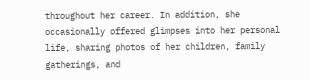throughout her career. In addition, she occasionally offered glimpses into her personal life, sharing photos of her children, family gatherings, and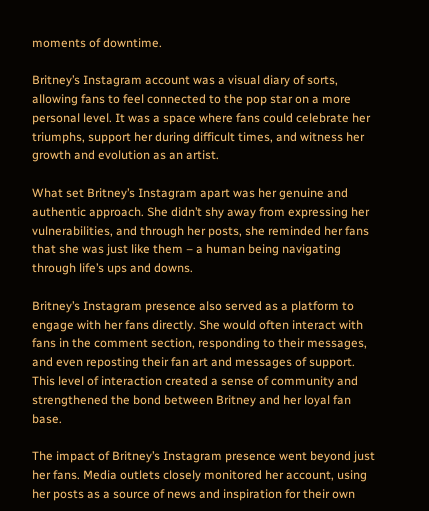moments of downtime.

Britney’s Instagram account was a visual diary of sorts, allowing fans to feel connected to the pop star on a more personal level. It was a space where fans could celebrate her triumphs, support her during difficult times, and witness her growth and evolution as an artist.

What set Britney’s Instagram apart was her genuine and authentic approach. She didn’t shy away from expressing her vulnerabilities, and through her posts, she reminded her fans that she was just like them – a human being navigating through life’s ups and downs.

Britney’s Instagram presence also served as a platform to engage with her fans directly. She would often interact with fans in the comment section, responding to their messages, and even reposting their fan art and messages of support. This level of interaction created a sense of community and strengthened the bond between Britney and her loyal fan base.

The impact of Britney’s Instagram presence went beyond just her fans. Media outlets closely monitored her account, using her posts as a source of news and inspiration for their own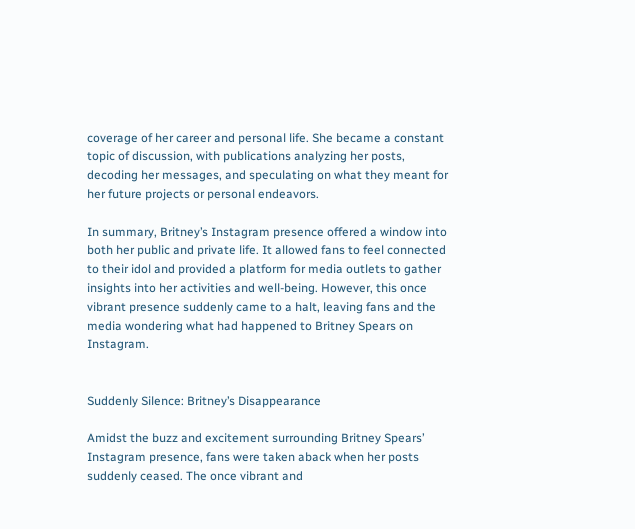coverage of her career and personal life. She became a constant topic of discussion, with publications analyzing her posts, decoding her messages, and speculating on what they meant for her future projects or personal endeavors.

In summary, Britney’s Instagram presence offered a window into both her public and private life. It allowed fans to feel connected to their idol and provided a platform for media outlets to gather insights into her activities and well-being. However, this once vibrant presence suddenly came to a halt, leaving fans and the media wondering what had happened to Britney Spears on Instagram.


Suddenly Silence: Britney’s Disappearance

Amidst the buzz and excitement surrounding Britney Spears’ Instagram presence, fans were taken aback when her posts suddenly ceased. The once vibrant and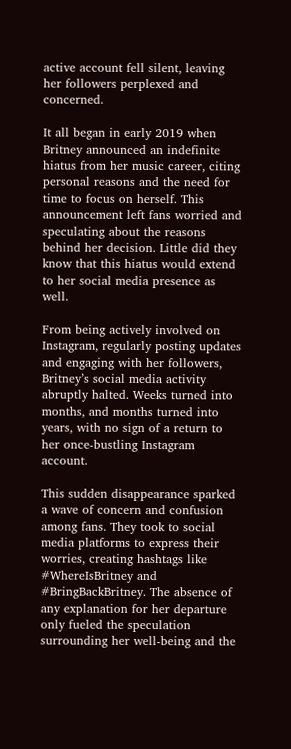active account fell silent, leaving her followers perplexed and concerned.

It all began in early 2019 when Britney announced an indefinite hiatus from her music career, citing personal reasons and the need for time to focus on herself. This announcement left fans worried and speculating about the reasons behind her decision. Little did they know that this hiatus would extend to her social media presence as well.

From being actively involved on Instagram, regularly posting updates and engaging with her followers, Britney’s social media activity abruptly halted. Weeks turned into months, and months turned into years, with no sign of a return to her once-bustling Instagram account.

This sudden disappearance sparked a wave of concern and confusion among fans. They took to social media platforms to express their worries, creating hashtags like #WhereIsBritney and #BringBackBritney. The absence of any explanation for her departure only fueled the speculation surrounding her well-being and the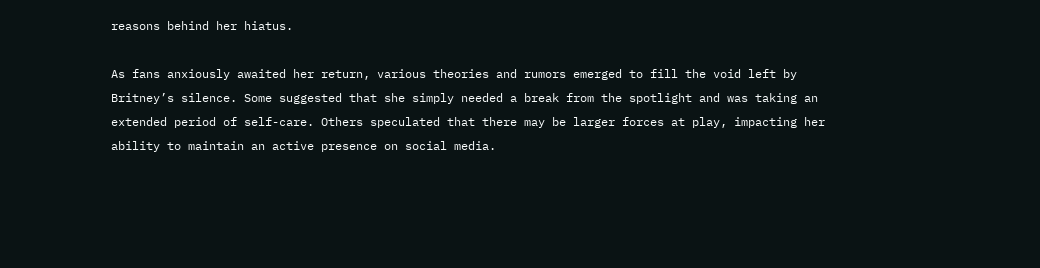reasons behind her hiatus.

As fans anxiously awaited her return, various theories and rumors emerged to fill the void left by Britney’s silence. Some suggested that she simply needed a break from the spotlight and was taking an extended period of self-care. Others speculated that there may be larger forces at play, impacting her ability to maintain an active presence on social media.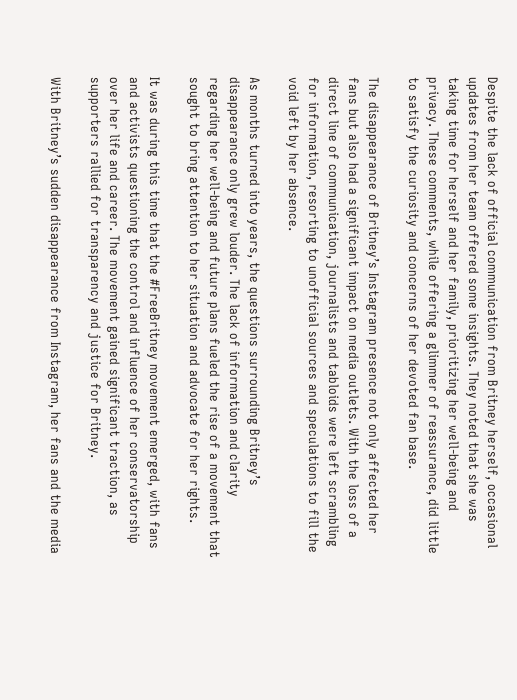Despite the lack of official communication from Britney herself, occasional updates from her team offered some insights. They noted that she was taking time for herself and her family, prioritizing her well-being and privacy. These comments, while offering a glimmer of reassurance, did little to satisfy the curiosity and concerns of her devoted fan base.

The disappearance of Britney’s Instagram presence not only affected her fans but also had a significant impact on media outlets. With the loss of a direct line of communication, journalists and tabloids were left scrambling for information, resorting to unofficial sources and speculations to fill the void left by her absence.

As months turned into years, the questions surrounding Britney’s disappearance only grew louder. The lack of information and clarity regarding her well-being and future plans fueled the rise of a movement that sought to bring attention to her situation and advocate for her rights.

It was during this time that the #FreeBritney movement emerged, with fans and activists questioning the control and influence of her conservatorship over her life and career. The movement gained significant traction, as supporters rallied for transparency and justice for Britney.

With Britney’s sudden disappearance from Instagram, her fans and the media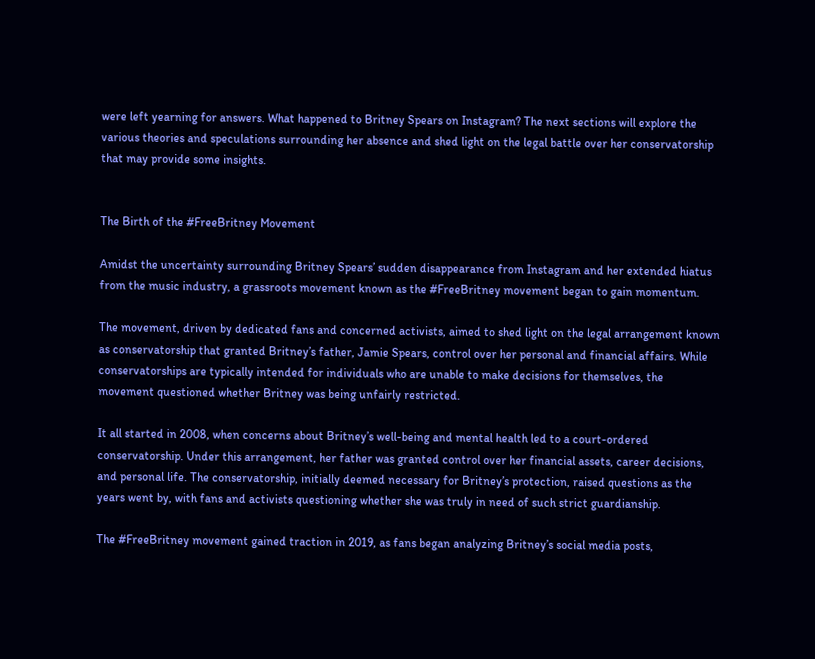were left yearning for answers. What happened to Britney Spears on Instagram? The next sections will explore the various theories and speculations surrounding her absence and shed light on the legal battle over her conservatorship that may provide some insights.


The Birth of the #FreeBritney Movement

Amidst the uncertainty surrounding Britney Spears’ sudden disappearance from Instagram and her extended hiatus from the music industry, a grassroots movement known as the #FreeBritney movement began to gain momentum.

The movement, driven by dedicated fans and concerned activists, aimed to shed light on the legal arrangement known as conservatorship that granted Britney’s father, Jamie Spears, control over her personal and financial affairs. While conservatorships are typically intended for individuals who are unable to make decisions for themselves, the movement questioned whether Britney was being unfairly restricted.

It all started in 2008, when concerns about Britney’s well-being and mental health led to a court-ordered conservatorship. Under this arrangement, her father was granted control over her financial assets, career decisions, and personal life. The conservatorship, initially deemed necessary for Britney’s protection, raised questions as the years went by, with fans and activists questioning whether she was truly in need of such strict guardianship.

The #FreeBritney movement gained traction in 2019, as fans began analyzing Britney’s social media posts,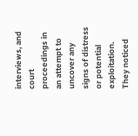interviews, and court proceedings in an attempt to uncover any signs of distress or potential exploitation. They noticed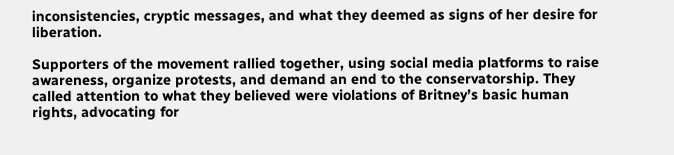inconsistencies, cryptic messages, and what they deemed as signs of her desire for liberation.

Supporters of the movement rallied together, using social media platforms to raise awareness, organize protests, and demand an end to the conservatorship. They called attention to what they believed were violations of Britney’s basic human rights, advocating for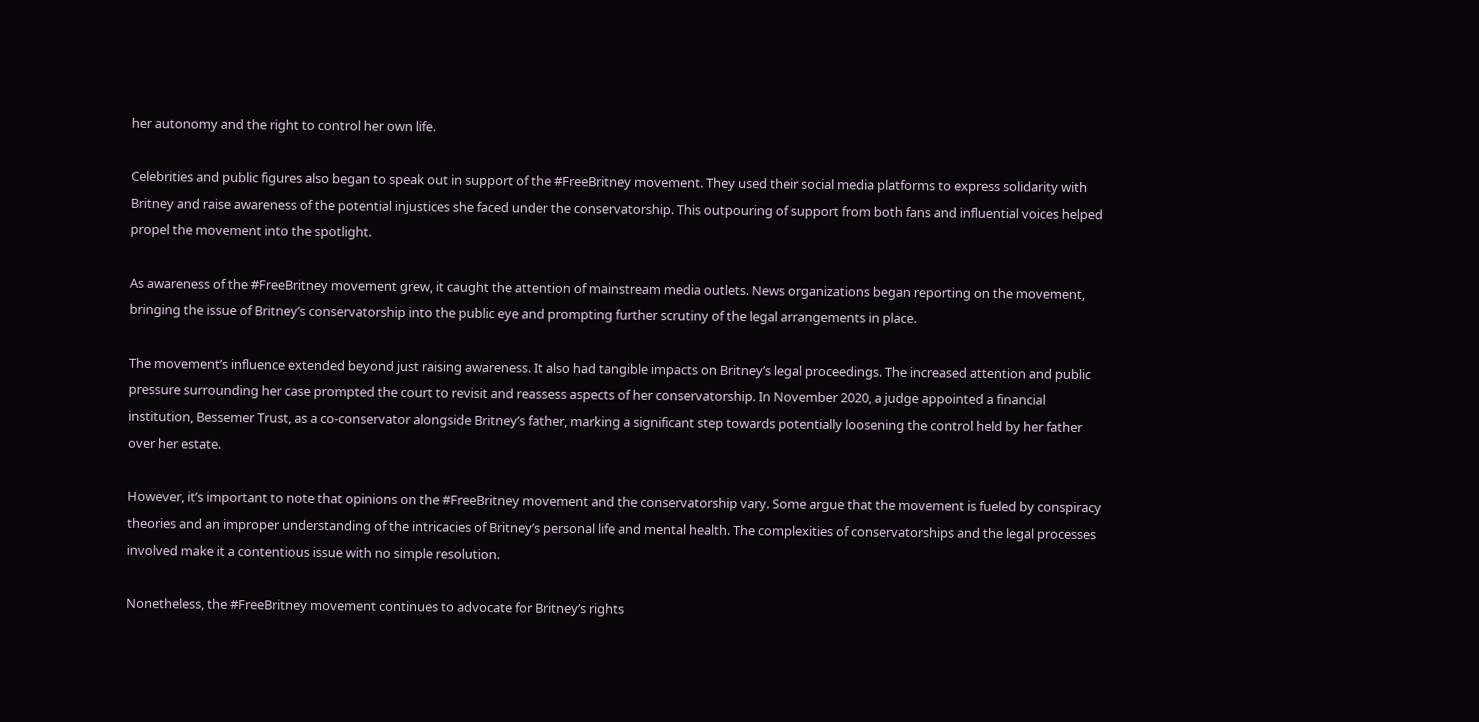her autonomy and the right to control her own life.

Celebrities and public figures also began to speak out in support of the #FreeBritney movement. They used their social media platforms to express solidarity with Britney and raise awareness of the potential injustices she faced under the conservatorship. This outpouring of support from both fans and influential voices helped propel the movement into the spotlight.

As awareness of the #FreeBritney movement grew, it caught the attention of mainstream media outlets. News organizations began reporting on the movement, bringing the issue of Britney’s conservatorship into the public eye and prompting further scrutiny of the legal arrangements in place.

The movement’s influence extended beyond just raising awareness. It also had tangible impacts on Britney’s legal proceedings. The increased attention and public pressure surrounding her case prompted the court to revisit and reassess aspects of her conservatorship. In November 2020, a judge appointed a financial institution, Bessemer Trust, as a co-conservator alongside Britney’s father, marking a significant step towards potentially loosening the control held by her father over her estate.

However, it’s important to note that opinions on the #FreeBritney movement and the conservatorship vary. Some argue that the movement is fueled by conspiracy theories and an improper understanding of the intricacies of Britney’s personal life and mental health. The complexities of conservatorships and the legal processes involved make it a contentious issue with no simple resolution.

Nonetheless, the #FreeBritney movement continues to advocate for Britney’s rights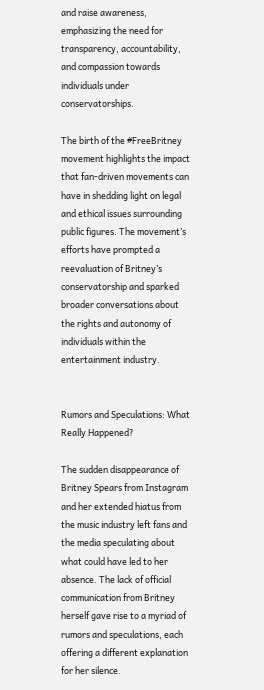and raise awareness, emphasizing the need for transparency, accountability, and compassion towards individuals under conservatorships.

The birth of the #FreeBritney movement highlights the impact that fan-driven movements can have in shedding light on legal and ethical issues surrounding public figures. The movement’s efforts have prompted a reevaluation of Britney’s conservatorship and sparked broader conversations about the rights and autonomy of individuals within the entertainment industry.


Rumors and Speculations: What Really Happened?

The sudden disappearance of Britney Spears from Instagram and her extended hiatus from the music industry left fans and the media speculating about what could have led to her absence. The lack of official communication from Britney herself gave rise to a myriad of rumors and speculations, each offering a different explanation for her silence.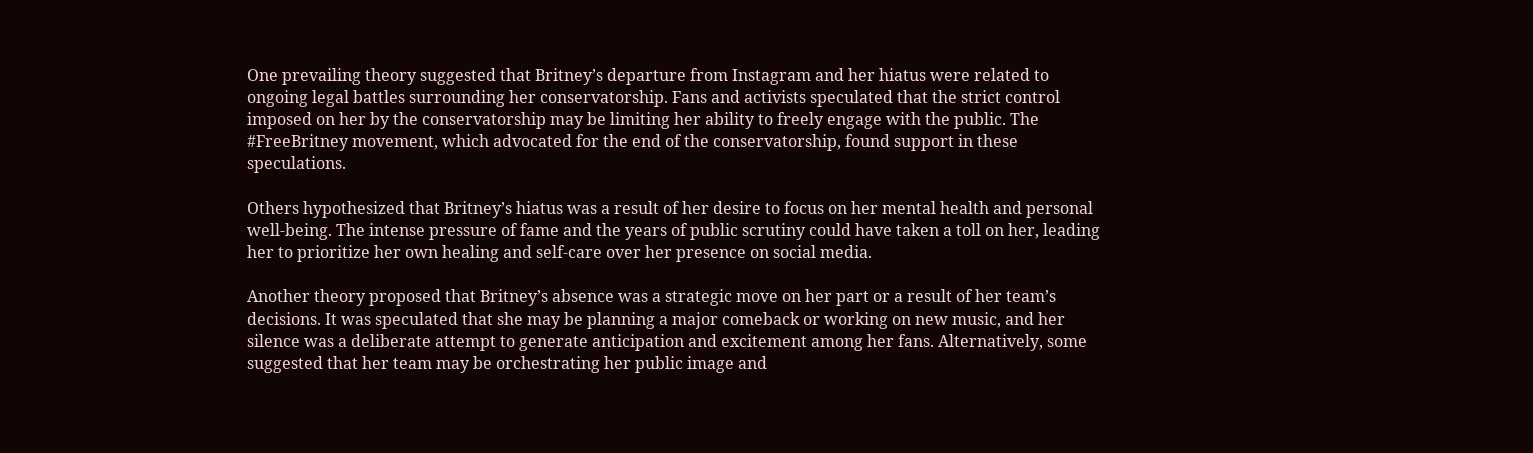One prevailing theory suggested that Britney’s departure from Instagram and her hiatus were related to ongoing legal battles surrounding her conservatorship. Fans and activists speculated that the strict control imposed on her by the conservatorship may be limiting her ability to freely engage with the public. The #FreeBritney movement, which advocated for the end of the conservatorship, found support in these speculations.

Others hypothesized that Britney’s hiatus was a result of her desire to focus on her mental health and personal well-being. The intense pressure of fame and the years of public scrutiny could have taken a toll on her, leading her to prioritize her own healing and self-care over her presence on social media.

Another theory proposed that Britney’s absence was a strategic move on her part or a result of her team’s decisions. It was speculated that she may be planning a major comeback or working on new music, and her silence was a deliberate attempt to generate anticipation and excitement among her fans. Alternatively, some suggested that her team may be orchestrating her public image and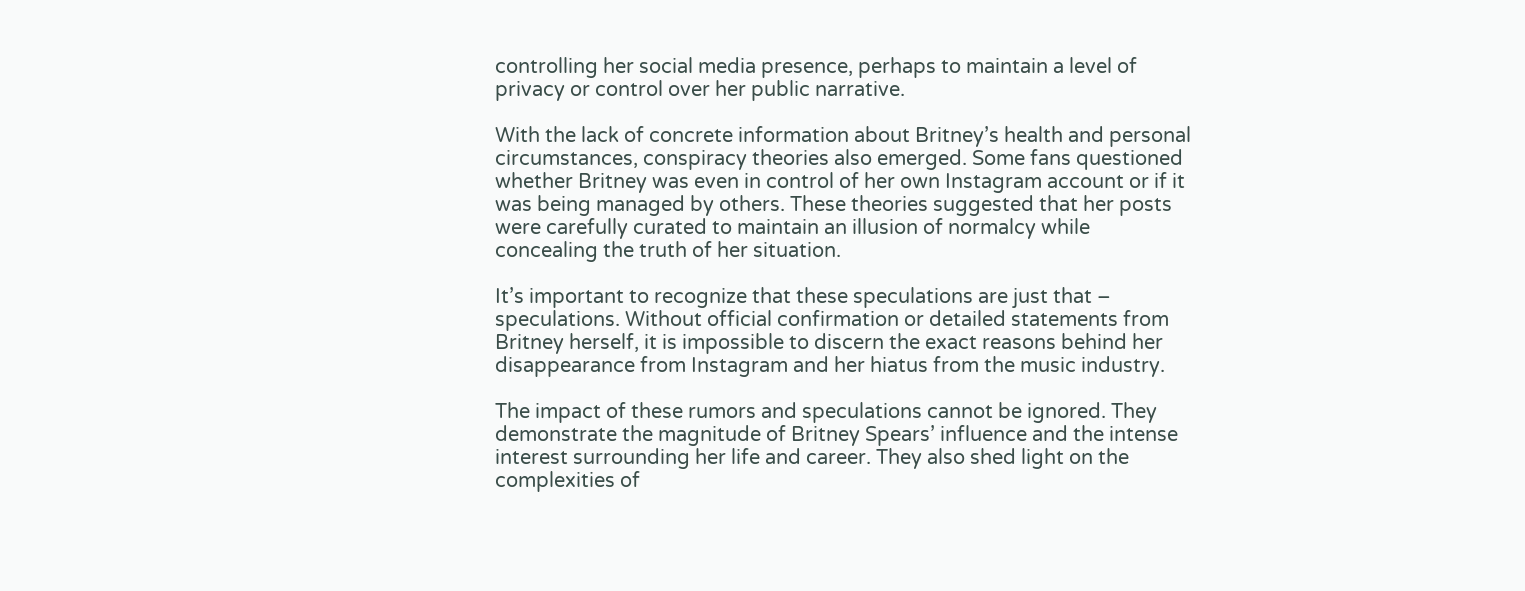controlling her social media presence, perhaps to maintain a level of privacy or control over her public narrative.

With the lack of concrete information about Britney’s health and personal circumstances, conspiracy theories also emerged. Some fans questioned whether Britney was even in control of her own Instagram account or if it was being managed by others. These theories suggested that her posts were carefully curated to maintain an illusion of normalcy while concealing the truth of her situation.

It’s important to recognize that these speculations are just that – speculations. Without official confirmation or detailed statements from Britney herself, it is impossible to discern the exact reasons behind her disappearance from Instagram and her hiatus from the music industry.

The impact of these rumors and speculations cannot be ignored. They demonstrate the magnitude of Britney Spears’ influence and the intense interest surrounding her life and career. They also shed light on the complexities of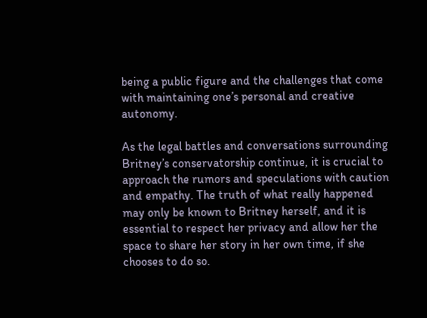being a public figure and the challenges that come with maintaining one’s personal and creative autonomy.

As the legal battles and conversations surrounding Britney’s conservatorship continue, it is crucial to approach the rumors and speculations with caution and empathy. The truth of what really happened may only be known to Britney herself, and it is essential to respect her privacy and allow her the space to share her story in her own time, if she chooses to do so.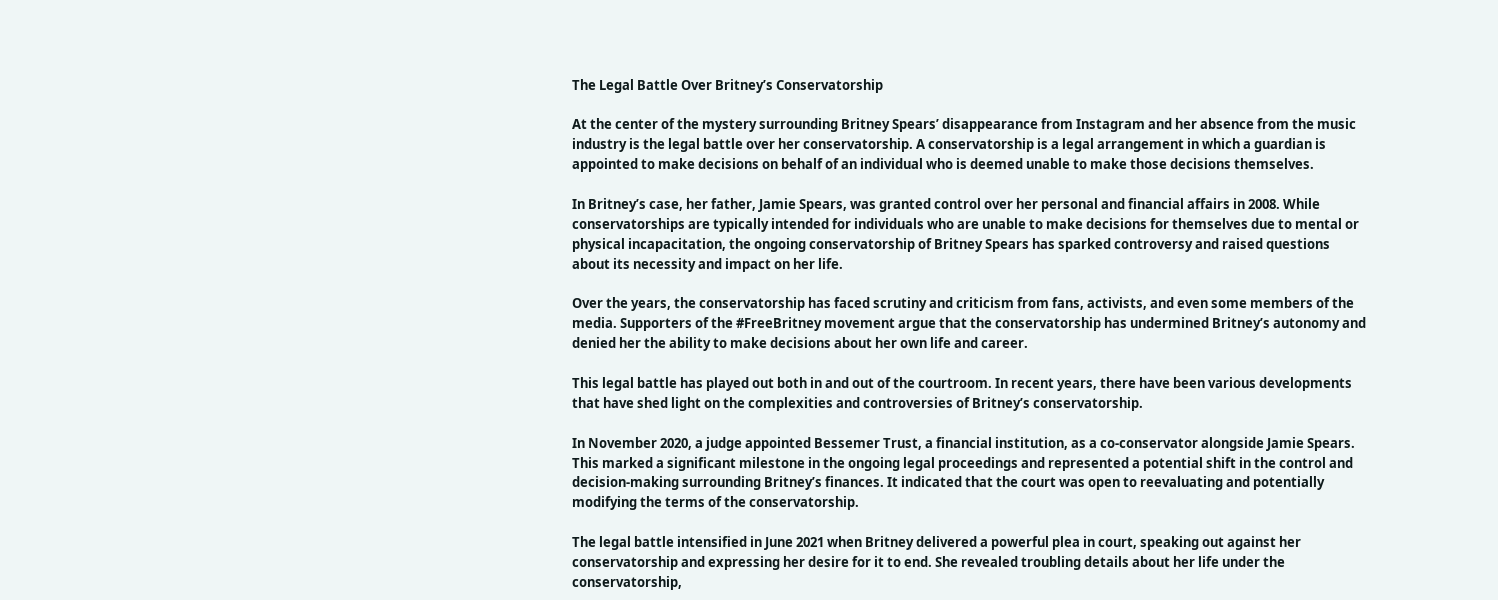The Legal Battle Over Britney’s Conservatorship

At the center of the mystery surrounding Britney Spears’ disappearance from Instagram and her absence from the music industry is the legal battle over her conservatorship. A conservatorship is a legal arrangement in which a guardian is appointed to make decisions on behalf of an individual who is deemed unable to make those decisions themselves.

In Britney’s case, her father, Jamie Spears, was granted control over her personal and financial affairs in 2008. While conservatorships are typically intended for individuals who are unable to make decisions for themselves due to mental or physical incapacitation, the ongoing conservatorship of Britney Spears has sparked controversy and raised questions about its necessity and impact on her life.

Over the years, the conservatorship has faced scrutiny and criticism from fans, activists, and even some members of the media. Supporters of the #FreeBritney movement argue that the conservatorship has undermined Britney’s autonomy and denied her the ability to make decisions about her own life and career.

This legal battle has played out both in and out of the courtroom. In recent years, there have been various developments that have shed light on the complexities and controversies of Britney’s conservatorship.

In November 2020, a judge appointed Bessemer Trust, a financial institution, as a co-conservator alongside Jamie Spears. This marked a significant milestone in the ongoing legal proceedings and represented a potential shift in the control and decision-making surrounding Britney’s finances. It indicated that the court was open to reevaluating and potentially modifying the terms of the conservatorship.

The legal battle intensified in June 2021 when Britney delivered a powerful plea in court, speaking out against her conservatorship and expressing her desire for it to end. She revealed troubling details about her life under the conservatorship,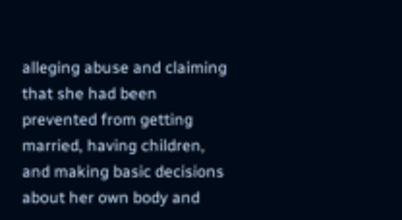alleging abuse and claiming that she had been prevented from getting married, having children, and making basic decisions about her own body and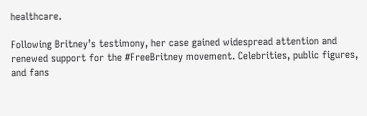healthcare.

Following Britney’s testimony, her case gained widespread attention and renewed support for the #FreeBritney movement. Celebrities, public figures, and fans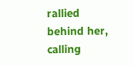rallied behind her, calling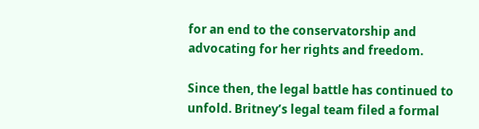for an end to the conservatorship and advocating for her rights and freedom.

Since then, the legal battle has continued to unfold. Britney’s legal team filed a formal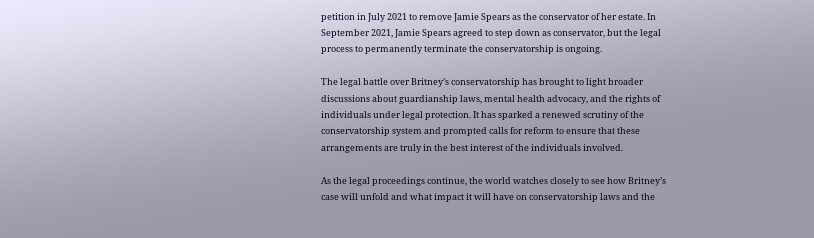petition in July 2021 to remove Jamie Spears as the conservator of her estate. In September 2021, Jamie Spears agreed to step down as conservator, but the legal process to permanently terminate the conservatorship is ongoing.

The legal battle over Britney’s conservatorship has brought to light broader discussions about guardianship laws, mental health advocacy, and the rights of individuals under legal protection. It has sparked a renewed scrutiny of the conservatorship system and prompted calls for reform to ensure that these arrangements are truly in the best interest of the individuals involved.

As the legal proceedings continue, the world watches closely to see how Britney’s case will unfold and what impact it will have on conservatorship laws and the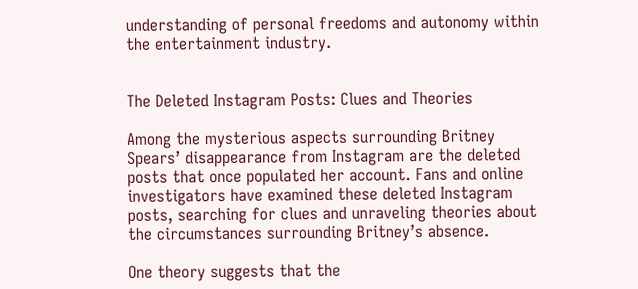understanding of personal freedoms and autonomy within the entertainment industry.


The Deleted Instagram Posts: Clues and Theories

Among the mysterious aspects surrounding Britney Spears’ disappearance from Instagram are the deleted posts that once populated her account. Fans and online investigators have examined these deleted Instagram posts, searching for clues and unraveling theories about the circumstances surrounding Britney’s absence.

One theory suggests that the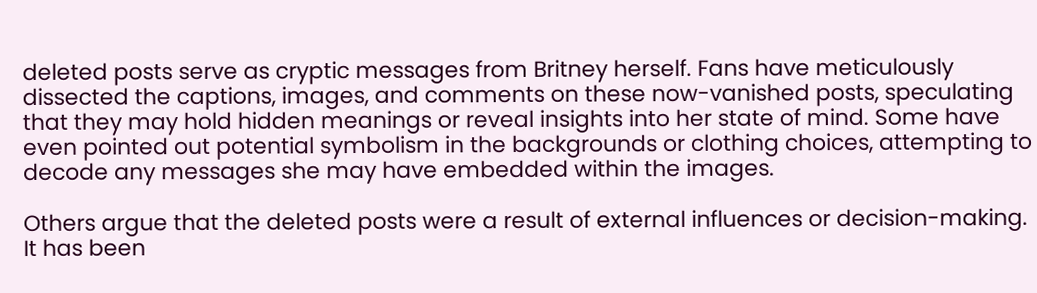deleted posts serve as cryptic messages from Britney herself. Fans have meticulously dissected the captions, images, and comments on these now-vanished posts, speculating that they may hold hidden meanings or reveal insights into her state of mind. Some have even pointed out potential symbolism in the backgrounds or clothing choices, attempting to decode any messages she may have embedded within the images.

Others argue that the deleted posts were a result of external influences or decision-making. It has been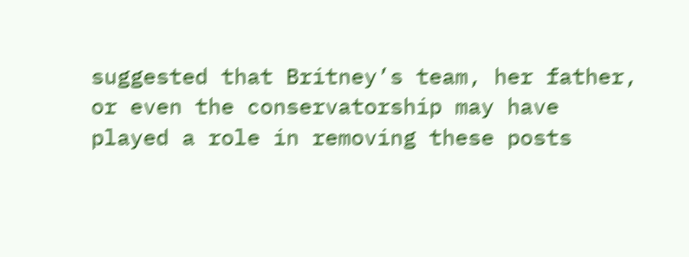suggested that Britney’s team, her father, or even the conservatorship may have played a role in removing these posts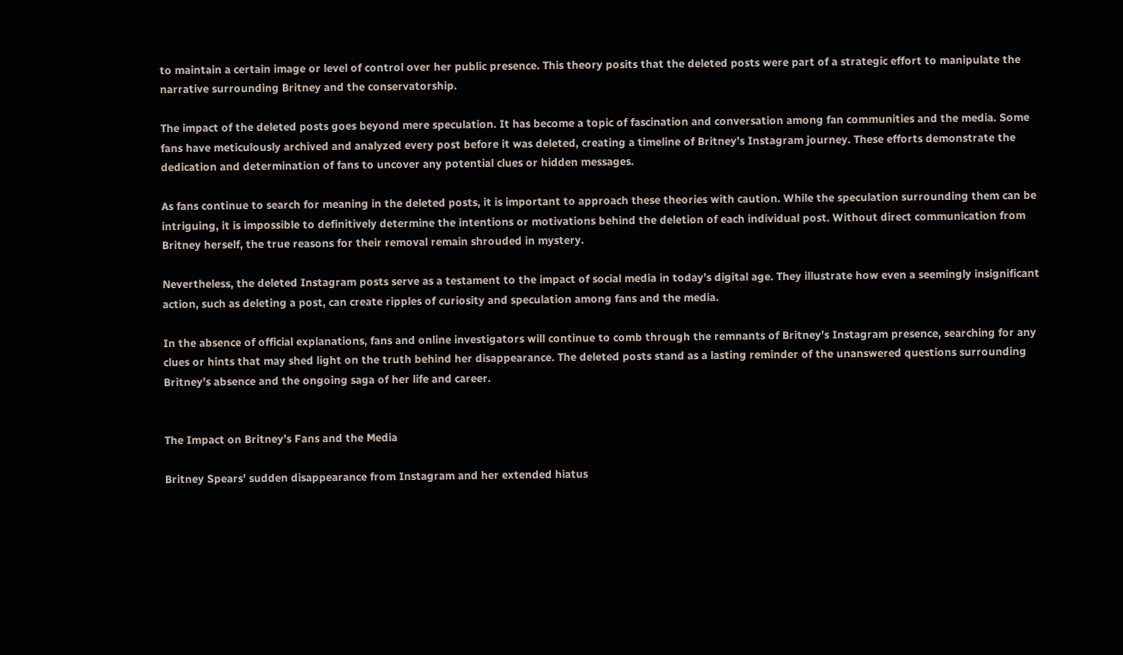to maintain a certain image or level of control over her public presence. This theory posits that the deleted posts were part of a strategic effort to manipulate the narrative surrounding Britney and the conservatorship.

The impact of the deleted posts goes beyond mere speculation. It has become a topic of fascination and conversation among fan communities and the media. Some fans have meticulously archived and analyzed every post before it was deleted, creating a timeline of Britney’s Instagram journey. These efforts demonstrate the dedication and determination of fans to uncover any potential clues or hidden messages.

As fans continue to search for meaning in the deleted posts, it is important to approach these theories with caution. While the speculation surrounding them can be intriguing, it is impossible to definitively determine the intentions or motivations behind the deletion of each individual post. Without direct communication from Britney herself, the true reasons for their removal remain shrouded in mystery.

Nevertheless, the deleted Instagram posts serve as a testament to the impact of social media in today’s digital age. They illustrate how even a seemingly insignificant action, such as deleting a post, can create ripples of curiosity and speculation among fans and the media.

In the absence of official explanations, fans and online investigators will continue to comb through the remnants of Britney’s Instagram presence, searching for any clues or hints that may shed light on the truth behind her disappearance. The deleted posts stand as a lasting reminder of the unanswered questions surrounding Britney’s absence and the ongoing saga of her life and career.


The Impact on Britney’s Fans and the Media

Britney Spears’ sudden disappearance from Instagram and her extended hiatus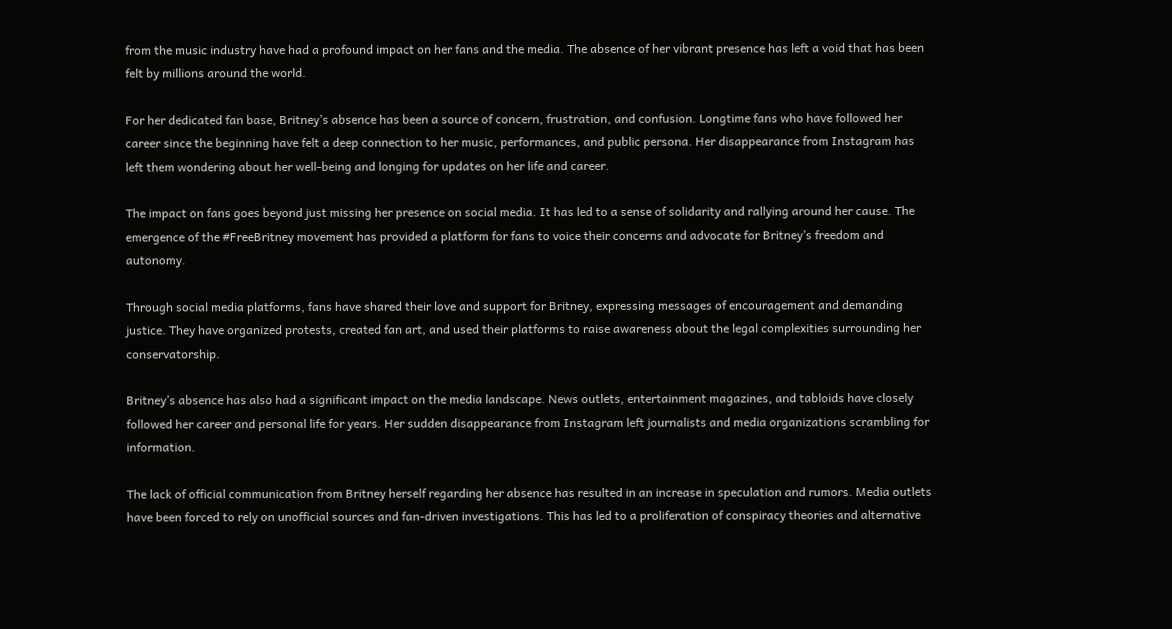from the music industry have had a profound impact on her fans and the media. The absence of her vibrant presence has left a void that has been felt by millions around the world.

For her dedicated fan base, Britney’s absence has been a source of concern, frustration, and confusion. Longtime fans who have followed her career since the beginning have felt a deep connection to her music, performances, and public persona. Her disappearance from Instagram has left them wondering about her well-being and longing for updates on her life and career.

The impact on fans goes beyond just missing her presence on social media. It has led to a sense of solidarity and rallying around her cause. The emergence of the #FreeBritney movement has provided a platform for fans to voice their concerns and advocate for Britney’s freedom and autonomy.

Through social media platforms, fans have shared their love and support for Britney, expressing messages of encouragement and demanding justice. They have organized protests, created fan art, and used their platforms to raise awareness about the legal complexities surrounding her conservatorship.

Britney’s absence has also had a significant impact on the media landscape. News outlets, entertainment magazines, and tabloids have closely followed her career and personal life for years. Her sudden disappearance from Instagram left journalists and media organizations scrambling for information.

The lack of official communication from Britney herself regarding her absence has resulted in an increase in speculation and rumors. Media outlets have been forced to rely on unofficial sources and fan-driven investigations. This has led to a proliferation of conspiracy theories and alternative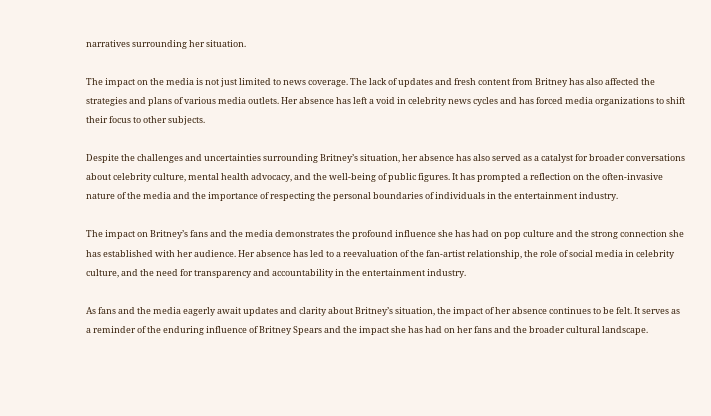narratives surrounding her situation.

The impact on the media is not just limited to news coverage. The lack of updates and fresh content from Britney has also affected the strategies and plans of various media outlets. Her absence has left a void in celebrity news cycles and has forced media organizations to shift their focus to other subjects.

Despite the challenges and uncertainties surrounding Britney’s situation, her absence has also served as a catalyst for broader conversations about celebrity culture, mental health advocacy, and the well-being of public figures. It has prompted a reflection on the often-invasive nature of the media and the importance of respecting the personal boundaries of individuals in the entertainment industry.

The impact on Britney’s fans and the media demonstrates the profound influence she has had on pop culture and the strong connection she has established with her audience. Her absence has led to a reevaluation of the fan-artist relationship, the role of social media in celebrity culture, and the need for transparency and accountability in the entertainment industry.

As fans and the media eagerly await updates and clarity about Britney’s situation, the impact of her absence continues to be felt. It serves as a reminder of the enduring influence of Britney Spears and the impact she has had on her fans and the broader cultural landscape.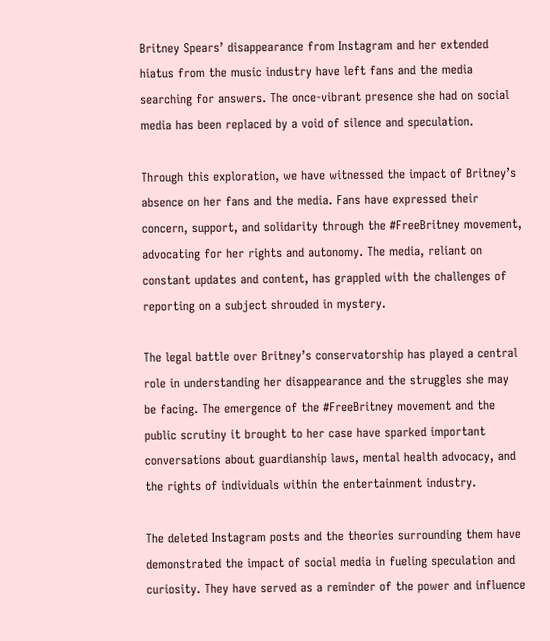Britney Spears’ disappearance from Instagram and her extended hiatus from the music industry have left fans and the media searching for answers. The once-vibrant presence she had on social media has been replaced by a void of silence and speculation.

Through this exploration, we have witnessed the impact of Britney’s absence on her fans and the media. Fans have expressed their concern, support, and solidarity through the #FreeBritney movement, advocating for her rights and autonomy. The media, reliant on constant updates and content, has grappled with the challenges of reporting on a subject shrouded in mystery.

The legal battle over Britney’s conservatorship has played a central role in understanding her disappearance and the struggles she may be facing. The emergence of the #FreeBritney movement and the public scrutiny it brought to her case have sparked important conversations about guardianship laws, mental health advocacy, and the rights of individuals within the entertainment industry.

The deleted Instagram posts and the theories surrounding them have demonstrated the impact of social media in fueling speculation and curiosity. They have served as a reminder of the power and influence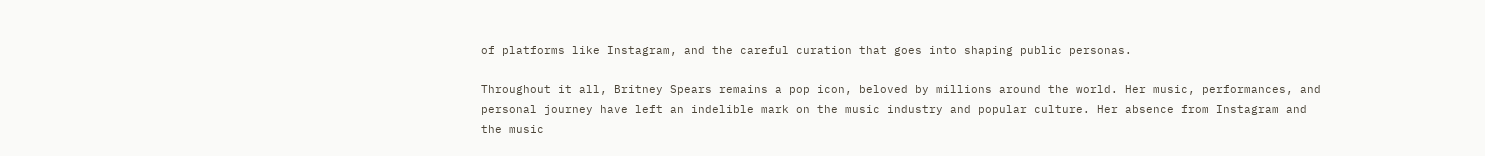of platforms like Instagram, and the careful curation that goes into shaping public personas.

Throughout it all, Britney Spears remains a pop icon, beloved by millions around the world. Her music, performances, and personal journey have left an indelible mark on the music industry and popular culture. Her absence from Instagram and the music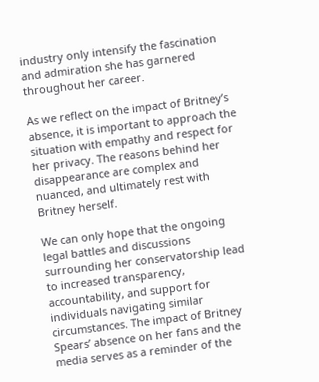industry only intensify the fascination and admiration she has garnered throughout her career.

As we reflect on the impact of Britney’s absence, it is important to approach the situation with empathy and respect for her privacy. The reasons behind her disappearance are complex and nuanced, and ultimately rest with Britney herself.

We can only hope that the ongoing legal battles and discussions surrounding her conservatorship lead to increased transparency, accountability, and support for individuals navigating similar circumstances. The impact of Britney Spears’ absence on her fans and the media serves as a reminder of the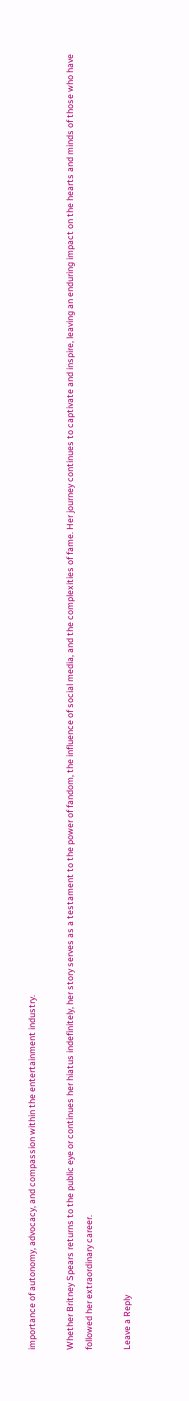importance of autonomy, advocacy, and compassion within the entertainment industry.

Whether Britney Spears returns to the public eye or continues her hiatus indefinitely, her story serves as a testament to the power of fandom, the influence of social media, and the complexities of fame. Her journey continues to captivate and inspire, leaving an enduring impact on the hearts and minds of those who have followed her extraordinary career.

Leave a Reply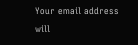Your email address will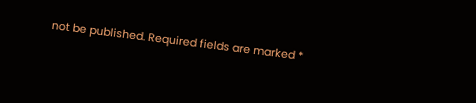not be published. Required fields are marked *